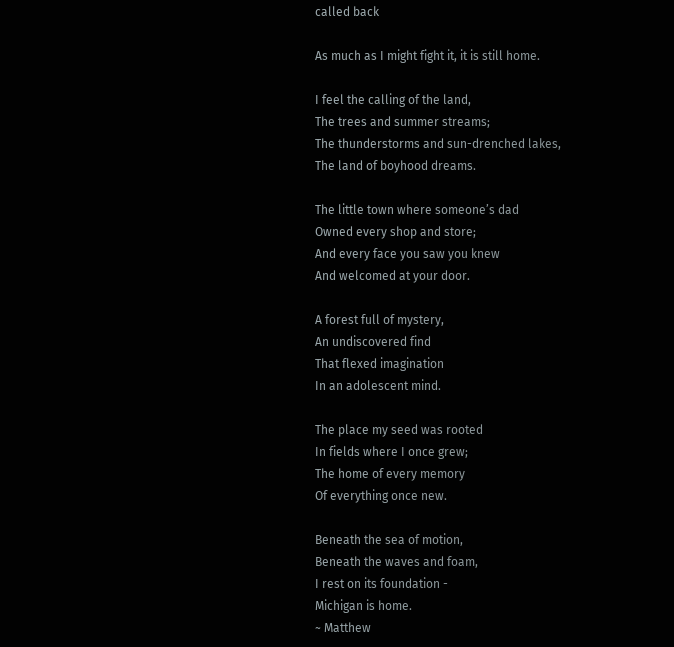called back

As much as I might fight it, it is still home.

I feel the calling of the land,
The trees and summer streams;
The thunderstorms and sun-drenched lakes,
The land of boyhood dreams.

The little town where someone’s dad
Owned every shop and store;
And every face you saw you knew
And welcomed at your door.

A forest full of mystery,
An undiscovered find
That flexed imagination
In an adolescent mind.

The place my seed was rooted
In fields where I once grew;
The home of every memory
Of everything once new.

Beneath the sea of motion,
Beneath the waves and foam,
I rest on its foundation -
Michigan is home.
~ Matthew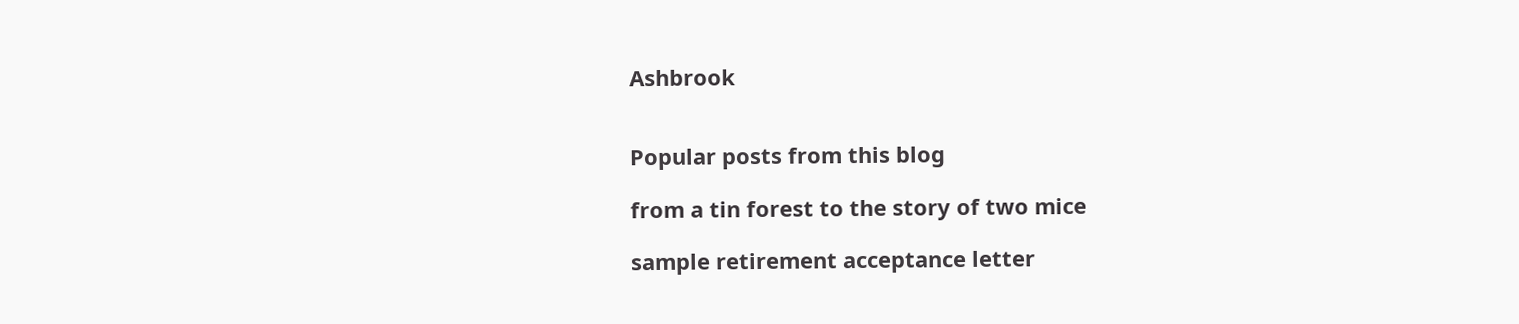Ashbrook


Popular posts from this blog

from a tin forest to the story of two mice

sample retirement acceptance letter